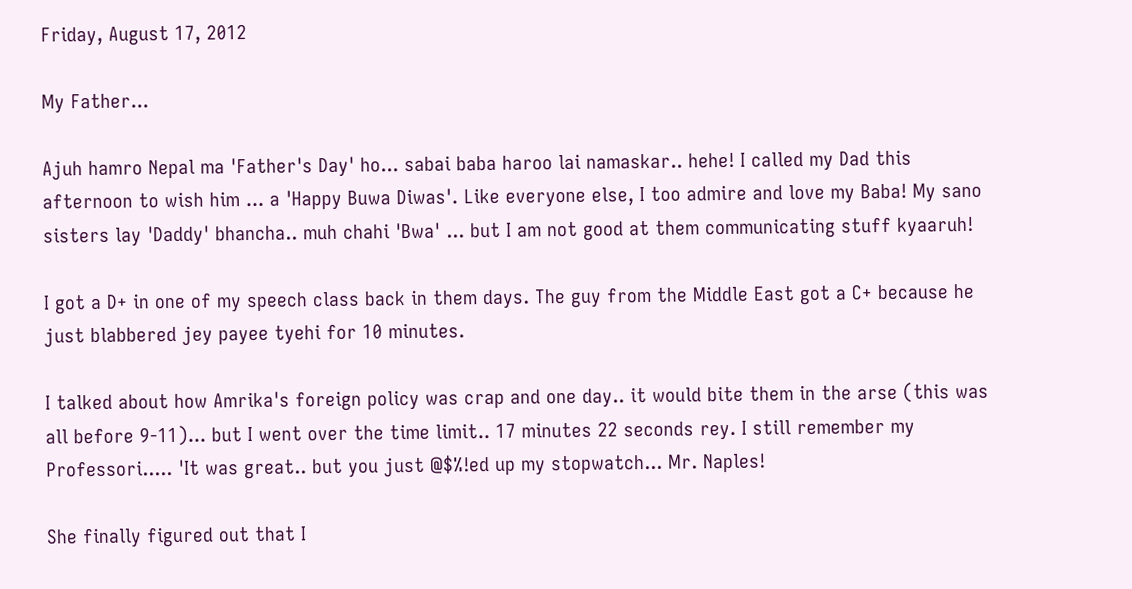Friday, August 17, 2012

My Father...

Ajuh hamro Nepal ma 'Father's Day' ho... sabai baba haroo lai namaskar.. hehe! I called my Dad this afternoon to wish him ... a 'Happy Buwa Diwas'. Like everyone else, I too admire and love my Baba! My sano sisters lay 'Daddy' bhancha.. muh chahi 'Bwa' ... but I am not good at them communicating stuff kyaaruh!

I got a D+ in one of my speech class back in them days. The guy from the Middle East got a C+ because he just blabbered jey payee tyehi for 10 minutes.

I talked about how Amrika's foreign policy was crap and one day.. it would bite them in the arse (this was all before 9-11)... but I went over the time limit.. 17 minutes 22 seconds rey. I still remember my Professori..... 'It was great.. but you just @$%!ed up my stopwatch... Mr. Naples!

She finally figured out that I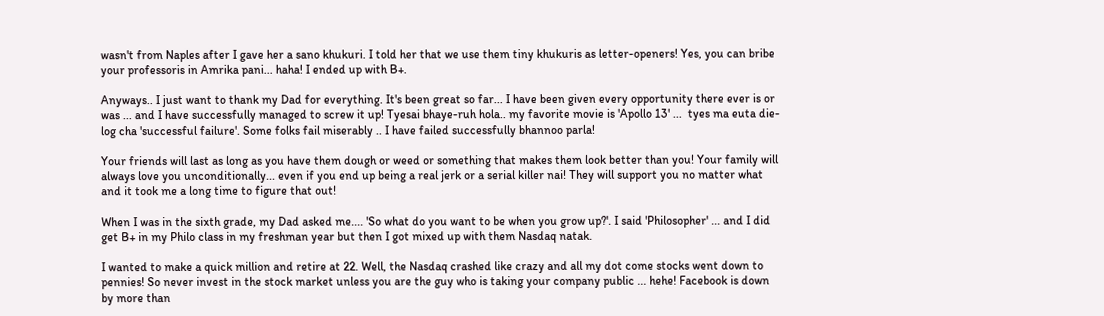wasn't from Naples after I gave her a sano khukuri. I told her that we use them tiny khukuris as letter-openers! Yes, you can bribe your professoris in Amrika pani... haha! I ended up with B+.

Anyways.. I just want to thank my Dad for everything. It's been great so far... I have been given every opportunity there ever is or was ... and I have successfully managed to screw it up! Tyesai bhaye-ruh hola.. my favorite movie is 'Apollo 13' ...  tyes ma euta die-log cha 'successful failure'. Some folks fail miserably .. I have failed successfully bhannoo parla!

Your friends will last as long as you have them dough or weed or something that makes them look better than you! Your family will always love you unconditionally... even if you end up being a real jerk or a serial killer nai! They will support you no matter what and it took me a long time to figure that out!

When I was in the sixth grade, my Dad asked me.... 'So what do you want to be when you grow up?'. I said 'Philosopher' ... and I did get B+ in my Philo class in my freshman year but then I got mixed up with them Nasdaq natak.

I wanted to make a quick million and retire at 22. Well, the Nasdaq crashed like crazy and all my dot come stocks went down to pennies! So never invest in the stock market unless you are the guy who is taking your company public ... hehe! Facebook is down by more than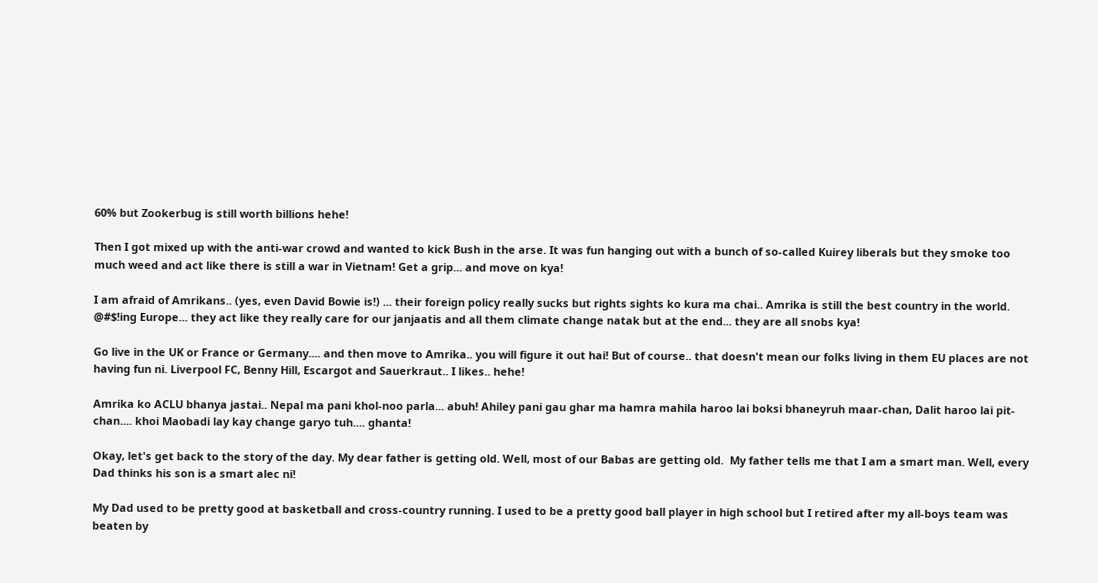60% but Zookerbug is still worth billions hehe!

Then I got mixed up with the anti-war crowd and wanted to kick Bush in the arse. It was fun hanging out with a bunch of so-called Kuirey liberals but they smoke too much weed and act like there is still a war in Vietnam! Get a grip... and move on kya!

I am afraid of Amrikans.. (yes, even David Bowie is!) ... their foreign policy really sucks but rights sights ko kura ma chai.. Amrika is still the best country in the world. @#$!ing Europe... they act like they really care for our janjaatis and all them climate change natak but at the end... they are all snobs kya!

Go live in the UK or France or Germany.... and then move to Amrika.. you will figure it out hai! But of course.. that doesn't mean our folks living in them EU places are not having fun ni. Liverpool FC, Benny Hill, Escargot and Sauerkraut.. I likes.. hehe!

Amrika ko ACLU bhanya jastai.. Nepal ma pani khol-noo parla... abuh! Ahiley pani gau ghar ma hamra mahila haroo lai boksi bhaneyruh maar-chan, Dalit haroo lai pit-chan.... khoi Maobadi lay kay change garyo tuh.... ghanta!

Okay, let's get back to the story of the day. My dear father is getting old. Well, most of our Babas are getting old.  My father tells me that I am a smart man. Well, every Dad thinks his son is a smart alec ni!

My Dad used to be pretty good at basketball and cross-country running. I used to be a pretty good ball player in high school but I retired after my all-boys team was beaten by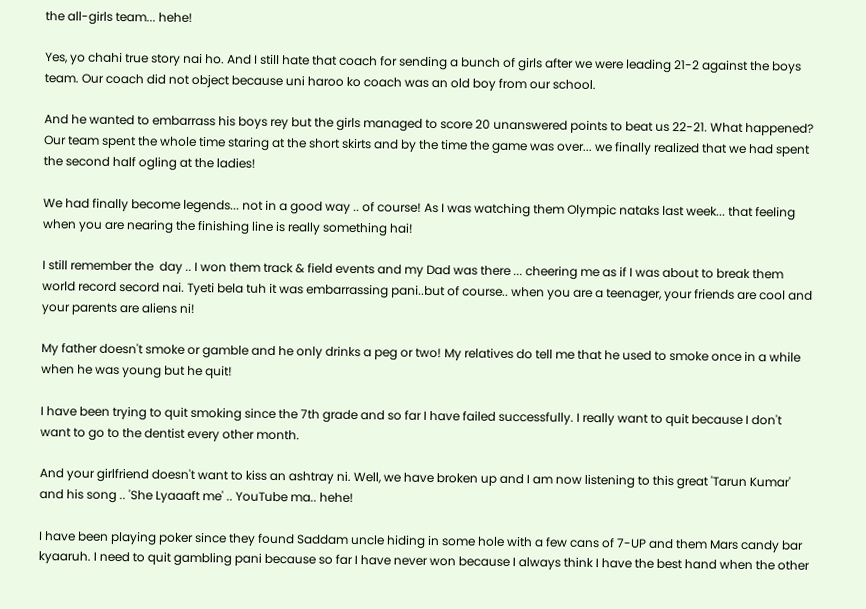the all-girls team... hehe!

Yes, yo chahi true story nai ho. And I still hate that coach for sending a bunch of girls after we were leading 21-2 against the boys team. Our coach did not object because uni haroo ko coach was an old boy from our school.

And he wanted to embarrass his boys rey but the girls managed to score 20 unanswered points to beat us 22-21. What happened? Our team spent the whole time staring at the short skirts and by the time the game was over... we finally realized that we had spent the second half ogling at the ladies!

We had finally become legends... not in a good way .. of course! As I was watching them Olympic nataks last week... that feeling when you are nearing the finishing line is really something hai!

I still remember the  day .. I won them track & field events and my Dad was there ... cheering me as if I was about to break them world record secord nai. Tyeti bela tuh it was embarrassing pani..but of course.. when you are a teenager, your friends are cool and your parents are aliens ni!

My father doesn't smoke or gamble and he only drinks a peg or two! My relatives do tell me that he used to smoke once in a while when he was young but he quit!

I have been trying to quit smoking since the 7th grade and so far I have failed successfully. I really want to quit because I don't want to go to the dentist every other month.

And your girlfriend doesn't want to kiss an ashtray ni. Well, we have broken up and I am now listening to this great 'Tarun Kumar' and his song .. 'She Lyaaaft me' .. YouTube ma.. hehe!

I have been playing poker since they found Saddam uncle hiding in some hole with a few cans of 7-UP and them Mars candy bar kyaaruh. I need to quit gambling pani because so far I have never won because I always think I have the best hand when the other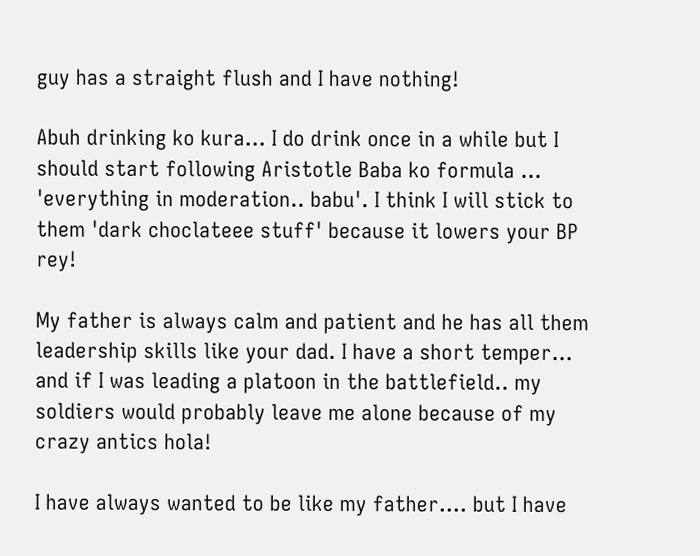guy has a straight flush and I have nothing!

Abuh drinking ko kura... I do drink once in a while but I should start following Aristotle Baba ko formula ... 'everything in moderation.. babu'. I think I will stick to them 'dark choclateee stuff' because it lowers your BP rey!

My father is always calm and patient and he has all them leadership skills like your dad. I have a short temper... and if I was leading a platoon in the battlefield.. my soldiers would probably leave me alone because of my crazy antics hola!

I have always wanted to be like my father.... but I have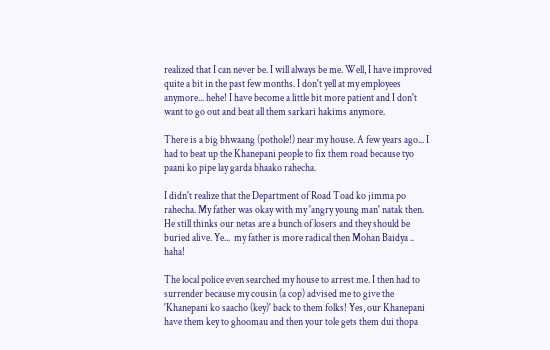realized that I can never be. I will always be me. Well, I have improved quite a bit in the past few months. I don't yell at my employees anymore... hehe! I have become a little bit more patient and I don't want to go out and beat all them sarkari hakims anymore.

There is a big bhwaang (pothole!) near my house. A few years ago... I had to beat up the Khanepani people to fix them road because tyo paani ko pipe lay garda bhaako rahecha.

I didn't realize that the Department of Road Toad ko jimma po rahecha. My father was okay with my 'angry young man' natak then. He still thinks our netas are a bunch of losers and they should be buried alive. Ye...  my father is more radical then Mohan Baidya .. haha!

The local police even searched my house to arrest me. I then had to surrender because my cousin (a cop) advised me to give the 'Khanepani ko saacho (key)' back to them folks! Yes, our Khanepani have them key to ghoomau and then your tole gets them dui thopa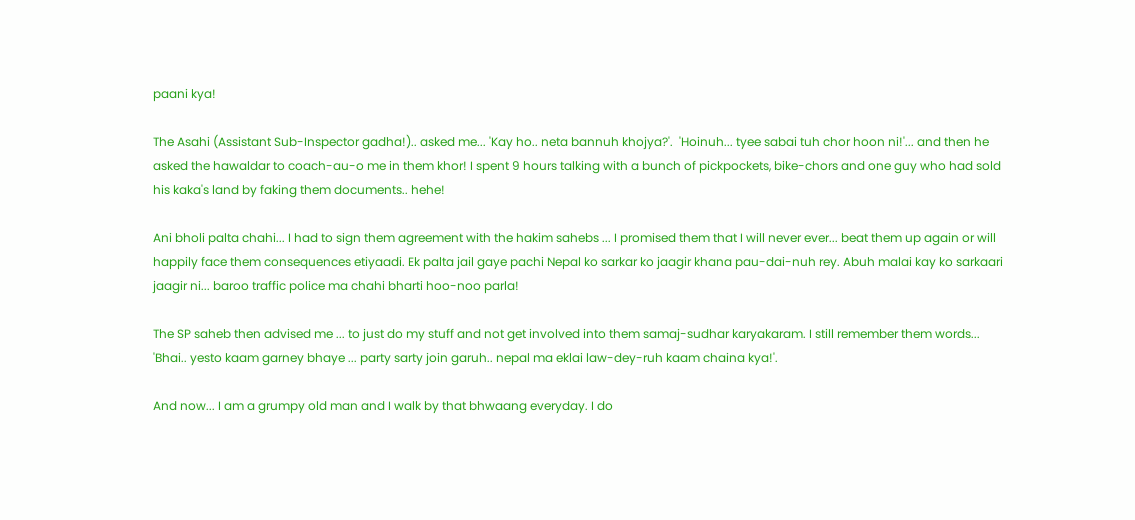paani kya!

The Asahi (Assistant Sub-Inspector gadha!).. asked me... 'Kay ho.. neta bannuh khojya?'.  'Hoinuh... tyee sabai tuh chor hoon ni!'... and then he asked the hawaldar to coach-au-o me in them khor! I spent 9 hours talking with a bunch of pickpockets, bike-chors and one guy who had sold his kaka's land by faking them documents.. hehe!

Ani bholi palta chahi... I had to sign them agreement with the hakim sahebs ... I promised them that I will never ever... beat them up again or will happily face them consequences etiyaadi. Ek palta jail gaye pachi Nepal ko sarkar ko jaagir khana pau-dai-nuh rey. Abuh malai kay ko sarkaari jaagir ni... baroo traffic police ma chahi bharti hoo-noo parla!

The SP saheb then advised me ... to just do my stuff and not get involved into them samaj-sudhar karyakaram. I still remember them words... 'Bhai.. yesto kaam garney bhaye ... party sarty join garuh.. nepal ma eklai law-dey-ruh kaam chaina kya!'.

And now... I am a grumpy old man and I walk by that bhwaang everyday. I do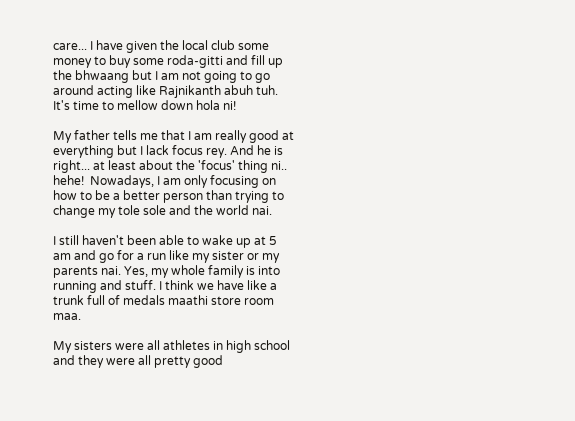care... I have given the local club some money to buy some roda-gitti and fill up the bhwaang but I am not going to go around acting like Rajnikanth abuh tuh. It's time to mellow down hola ni!

My father tells me that I am really good at everything but I lack focus rey. And he is right... at least about the 'focus' thing ni.. hehe!  Nowadays, I am only focusing on how to be a better person than trying to change my tole sole and the world nai.

I still haven't been able to wake up at 5 am and go for a run like my sister or my parents nai. Yes, my whole family is into running and stuff. I think we have like a trunk full of medals maathi store room maa.

My sisters were all athletes in high school and they were all pretty good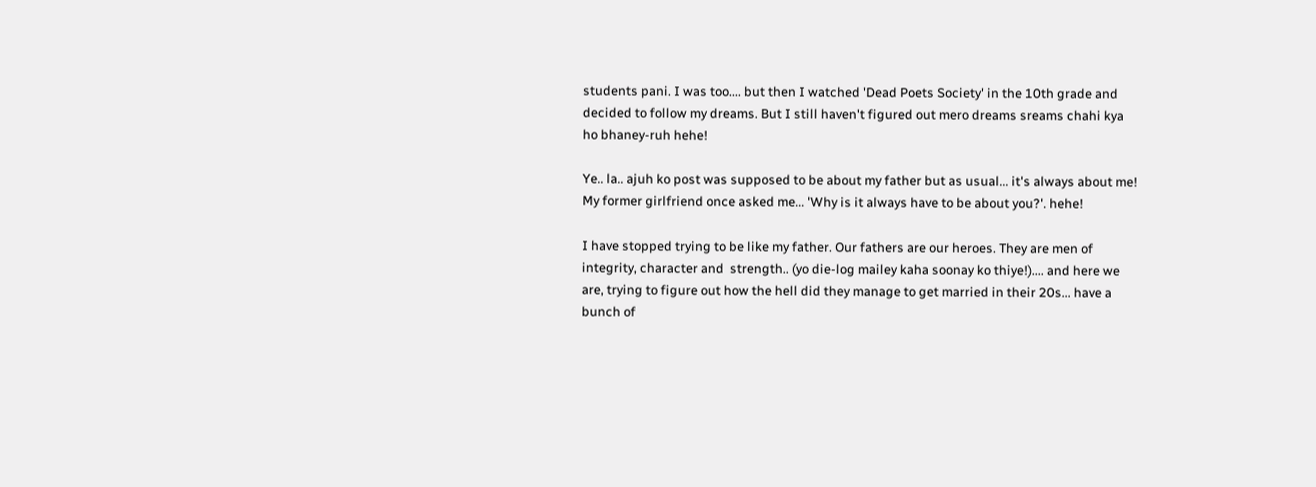students pani. I was too.... but then I watched 'Dead Poets Society' in the 10th grade and decided to follow my dreams. But I still haven't figured out mero dreams sreams chahi kya ho bhaney-ruh hehe!

Ye.. la.. ajuh ko post was supposed to be about my father but as usual... it's always about me! My former girlfriend once asked me... 'Why is it always have to be about you?'. hehe!

I have stopped trying to be like my father. Our fathers are our heroes. They are men of integrity, character and  strength.. (yo die-log mailey kaha soonay ko thiye!).... and here we are, trying to figure out how the hell did they manage to get married in their 20s... have a bunch of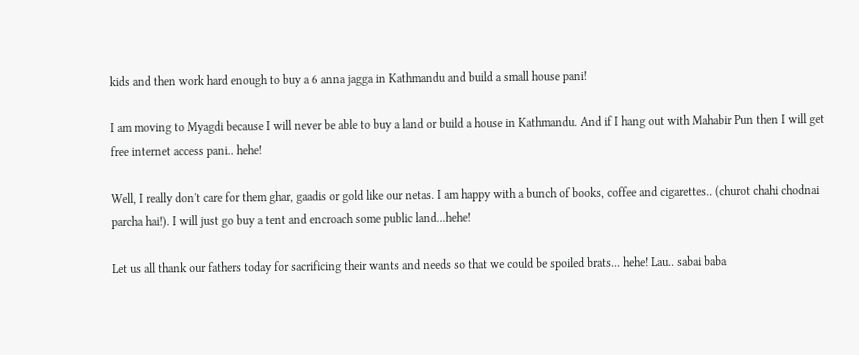kids and then work hard enough to buy a 6 anna jagga in Kathmandu and build a small house pani!

I am moving to Myagdi because I will never be able to buy a land or build a house in Kathmandu. And if I hang out with Mahabir Pun then I will get free internet access pani.. hehe!

Well, I really don't care for them ghar, gaadis or gold like our netas. I am happy with a bunch of books, coffee and cigarettes.. (churot chahi chodnai parcha hai!). I will just go buy a tent and encroach some public land...hehe!

Let us all thank our fathers today for sacrificing their wants and needs so that we could be spoiled brats... hehe! Lau.. sabai baba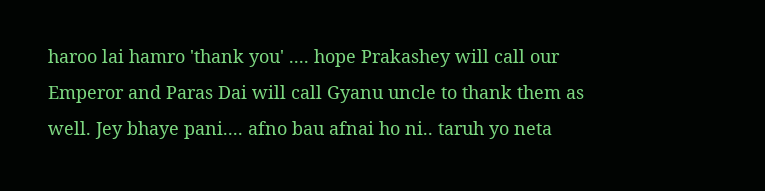haroo lai hamro 'thank you' .... hope Prakashey will call our Emperor and Paras Dai will call Gyanu uncle to thank them as well. Jey bhaye pani.... afno bau afnai ho ni.. taruh yo neta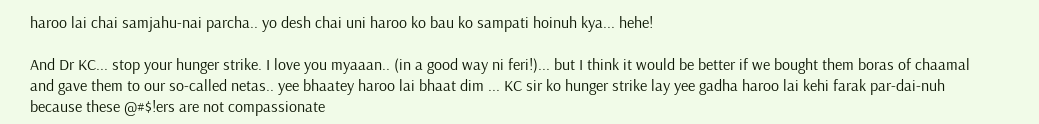haroo lai chai samjahu-nai parcha.. yo desh chai uni haroo ko bau ko sampati hoinuh kya... hehe!

And Dr KC... stop your hunger strike. I love you myaaan.. (in a good way ni feri!)... but I think it would be better if we bought them boras of chaamal and gave them to our so-called netas.. yee bhaatey haroo lai bhaat dim ... KC sir ko hunger strike lay yee gadha haroo lai kehi farak par-dai-nuh because these @#$!ers are not compassionate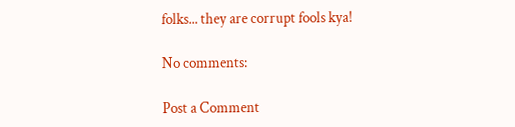folks... they are corrupt fools kya!

No comments:

Post a Comment